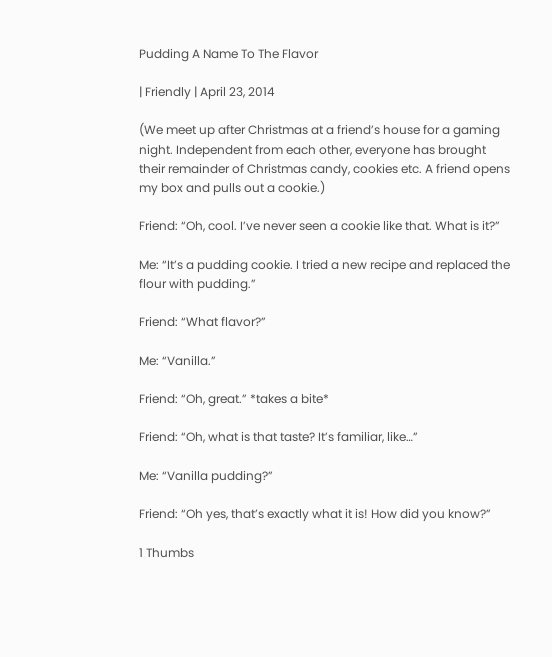Pudding A Name To The Flavor

| Friendly | April 23, 2014

(We meet up after Christmas at a friend’s house for a gaming night. Independent from each other, everyone has brought their remainder of Christmas candy, cookies etc. A friend opens my box and pulls out a cookie.)

Friend: “Oh, cool. I’ve never seen a cookie like that. What is it?”

Me: “It’s a pudding cookie. I tried a new recipe and replaced the flour with pudding.”

Friend: “What flavor?”

Me: “Vanilla.”

Friend: “Oh, great.” *takes a bite*

Friend: “Oh, what is that taste? It’s familiar, like…”

Me: “Vanilla pudding?”

Friend: “Oh yes, that’s exactly what it is! How did you know?”

1 Thumbs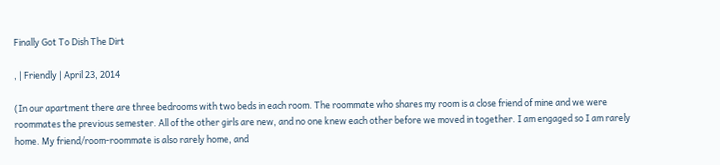Finally Got To Dish The Dirt

, | Friendly | April 23, 2014

(In our apartment there are three bedrooms with two beds in each room. The roommate who shares my room is a close friend of mine and we were roommates the previous semester. All of the other girls are new, and no one knew each other before we moved in together. I am engaged so I am rarely home. My friend/room-roommate is also rarely home, and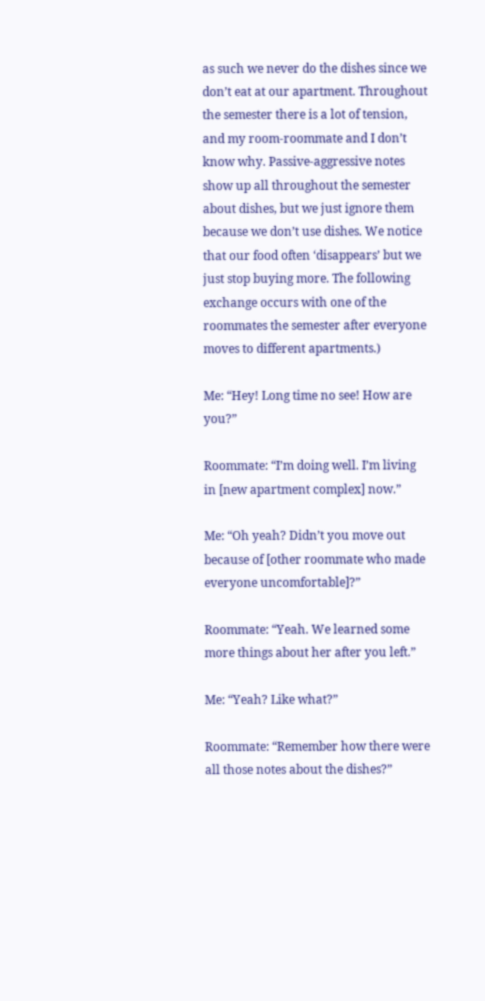as such we never do the dishes since we don’t eat at our apartment. Throughout the semester there is a lot of tension, and my room-roommate and I don’t know why. Passive-aggressive notes show up all throughout the semester about dishes, but we just ignore them because we don’t use dishes. We notice that our food often ‘disappears’ but we just stop buying more. The following exchange occurs with one of the roommates the semester after everyone moves to different apartments.)

Me: “Hey! Long time no see! How are you?”

Roommate: “I’m doing well. I’m living in [new apartment complex] now.”

Me: “Oh yeah? Didn’t you move out because of [other roommate who made everyone uncomfortable]?”

Roommate: “Yeah. We learned some more things about her after you left.”

Me: “Yeah? Like what?”

Roommate: “Remember how there were all those notes about the dishes?”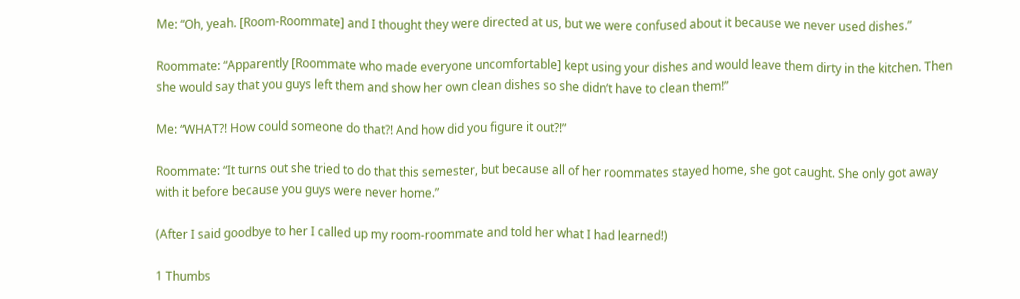Me: “Oh, yeah. [Room-Roommate] and I thought they were directed at us, but we were confused about it because we never used dishes.”

Roommate: “Apparently [Roommate who made everyone uncomfortable] kept using your dishes and would leave them dirty in the kitchen. Then she would say that you guys left them and show her own clean dishes so she didn’t have to clean them!”

Me: “WHAT?! How could someone do that?! And how did you figure it out?!”

Roommate: “It turns out she tried to do that this semester, but because all of her roommates stayed home, she got caught. She only got away with it before because you guys were never home.”

(After I said goodbye to her I called up my room-roommate and told her what I had learned!)

1 Thumbs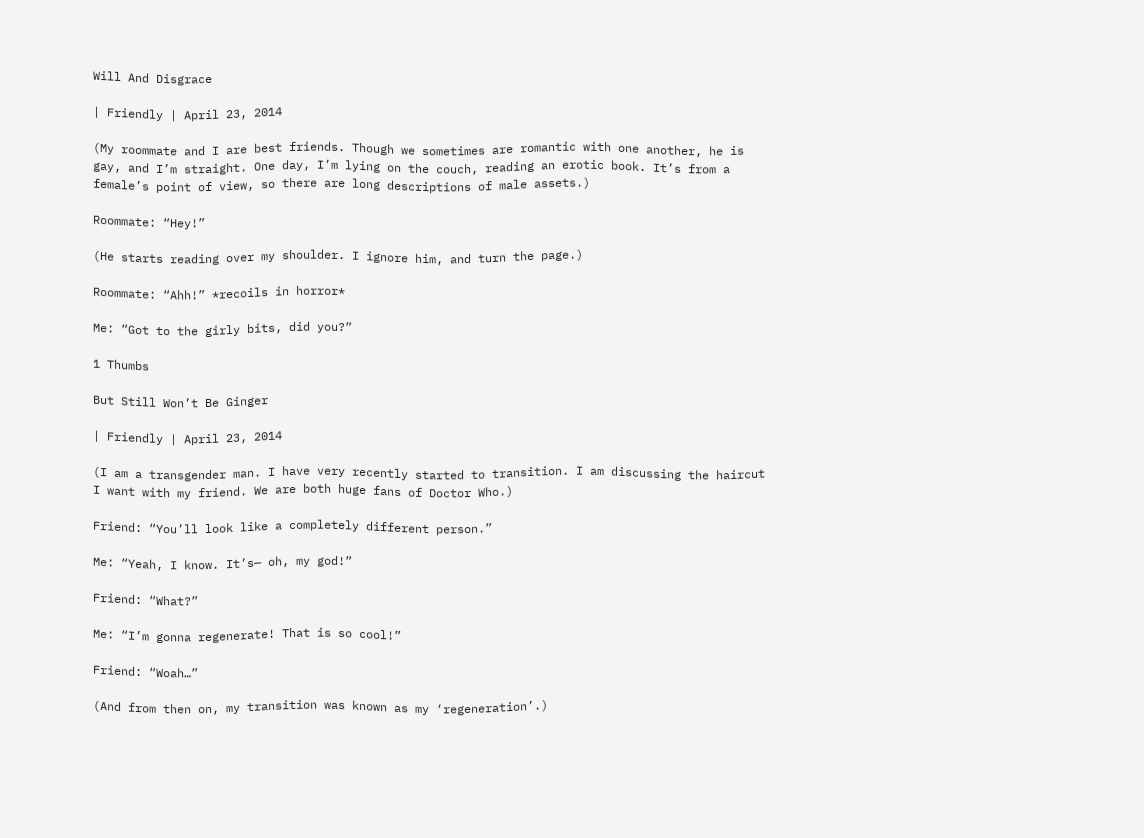Will And Disgrace

| Friendly | April 23, 2014

(My roommate and I are best friends. Though we sometimes are romantic with one another, he is gay, and I’m straight. One day, I’m lying on the couch, reading an erotic book. It’s from a female’s point of view, so there are long descriptions of male assets.)

Roommate: “Hey!”

(He starts reading over my shoulder. I ignore him, and turn the page.)

Roommate: “Ahh!” *recoils in horror*

Me: “Got to the girly bits, did you?”

1 Thumbs

But Still Won’t Be Ginger

| Friendly | April 23, 2014

(I am a transgender man. I have very recently started to transition. I am discussing the haircut I want with my friend. We are both huge fans of Doctor Who.)

Friend: “You’ll look like a completely different person.”

Me: “Yeah, I know. It’s— oh, my god!”

Friend: “What?”

Me: “I’m gonna regenerate! That is so cool!”

Friend: “Woah…”

(And from then on, my transition was known as my ‘regeneration’.)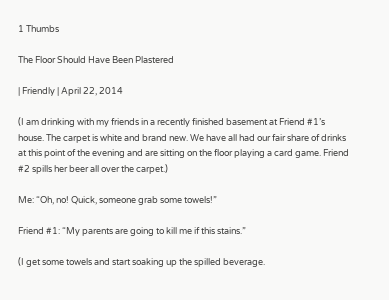1 Thumbs

The Floor Should Have Been Plastered

| Friendly | April 22, 2014

(I am drinking with my friends in a recently finished basement at Friend #1’s house. The carpet is white and brand new. We have all had our fair share of drinks at this point of the evening and are sitting on the floor playing a card game. Friend #2 spills her beer all over the carpet.)

Me: “Oh, no! Quick, someone grab some towels!”

Friend #1: “My parents are going to kill me if this stains.”

(I get some towels and start soaking up the spilled beverage.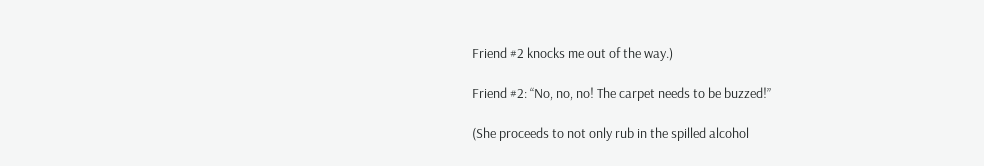Friend #2 knocks me out of the way.)

Friend #2: “No, no, no! The carpet needs to be buzzed!”

(She proceeds to not only rub in the spilled alcohol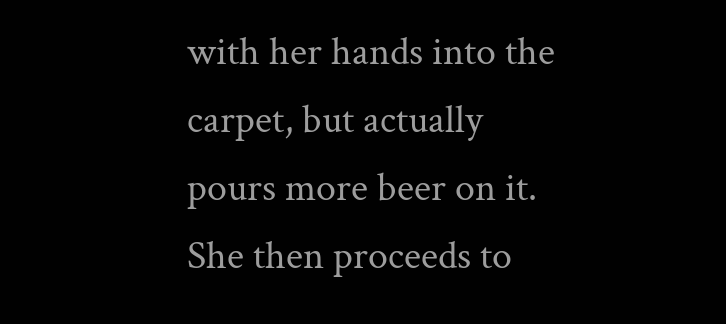with her hands into the carpet, but actually pours more beer on it. She then proceeds to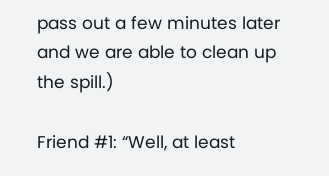pass out a few minutes later and we are able to clean up the spill.)

Friend #1: “Well, at least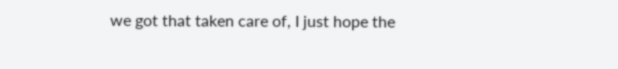we got that taken care of, I just hope the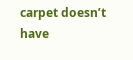carpet doesn’t have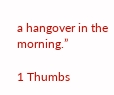a hangover in the morning.”

1 Thumbs